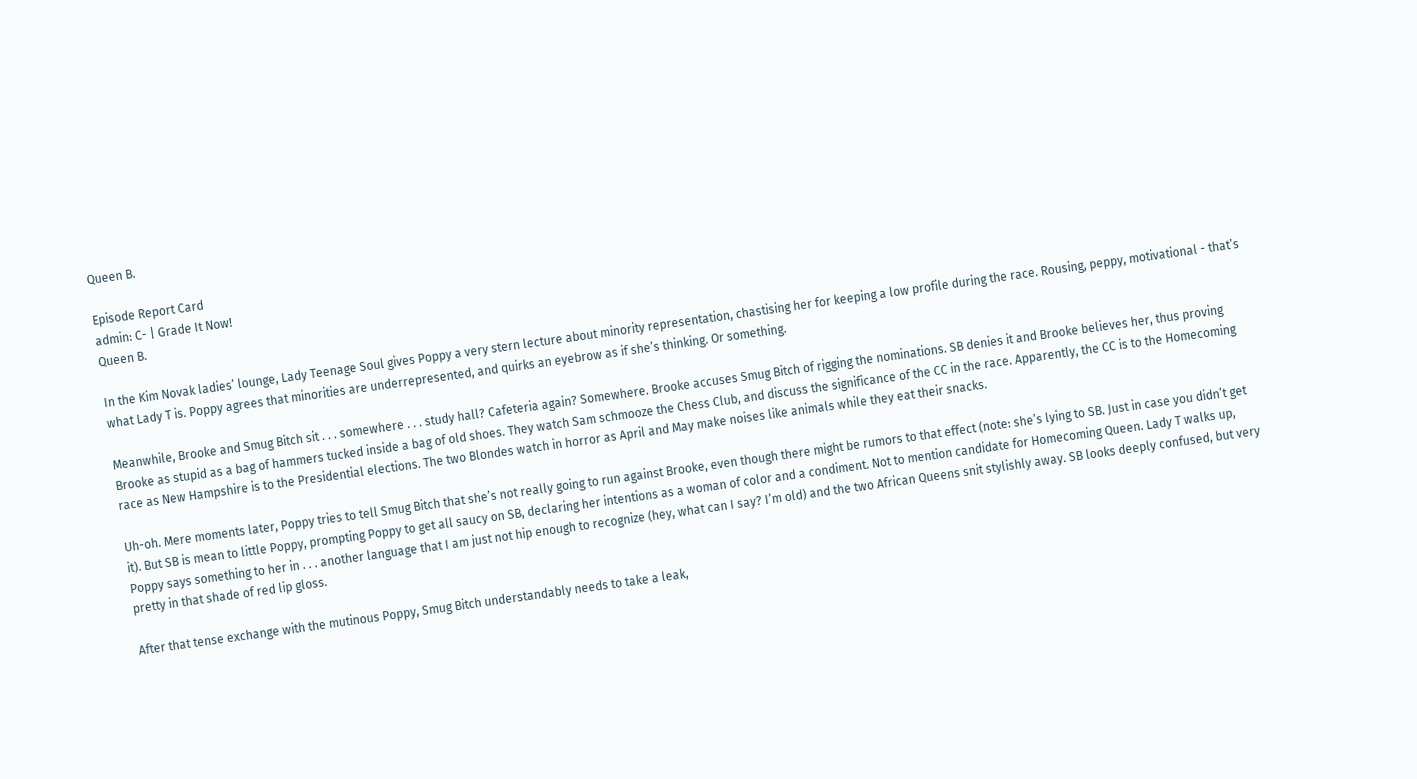Queen B.

Episode Report Card
admin: C- | Grade It Now!
Queen B.

In the Kim Novak ladies’ lounge, Lady Teenage Soul gives Poppy a very stern lecture about minority representation, chastising her for keeping a low profile during the race. Rousing, peppy, motivational - that’s what Lady T is. Poppy agrees that minorities are underrepresented, and quirks an eyebrow as if she’s thinking. Or something.

Meanwhile, Brooke and Smug Bitch sit . . . somewhere . . . study hall? Cafeteria again? Somewhere. Brooke accuses Smug Bitch of rigging the nominations. SB denies it and Brooke believes her, thus proving Brooke as stupid as a bag of hammers tucked inside a bag of old shoes. They watch Sam schmooze the Chess Club, and discuss the significance of the CC in the race. Apparently, the CC is to the Homecoming race as New Hampshire is to the Presidential elections. The two Blondes watch in horror as April and May make noises like animals while they eat their snacks.

Uh-oh. Mere moments later, Poppy tries to tell Smug Bitch that she’s not really going to run against Brooke, even though there might be rumors to that effect (note: she’s lying to SB. Just in case you didn’t get it). But SB is mean to little Poppy, prompting Poppy to get all saucy on SB, declaring her intentions as a woman of color and a condiment. Not to mention candidate for Homecoming Queen. Lady T walks up, Poppy says something to her in . . . another language that I am just not hip enough to recognize (hey, what can I say? I’m old) and the two African Queens snit stylishly away. SB looks deeply confused, but very pretty in that shade of red lip gloss.

After that tense exchange with the mutinous Poppy, Smug Bitch understandably needs to take a leak,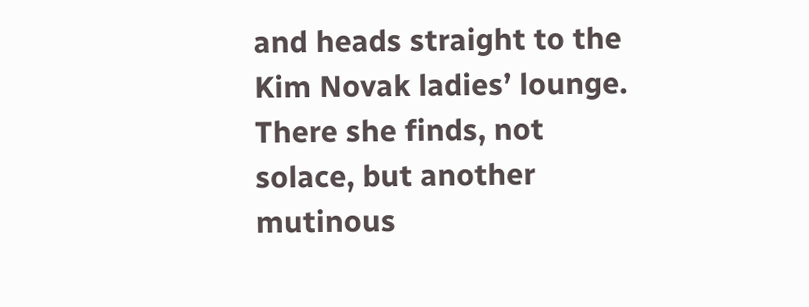and heads straight to the Kim Novak ladies’ lounge. There she finds, not solace, but another mutinous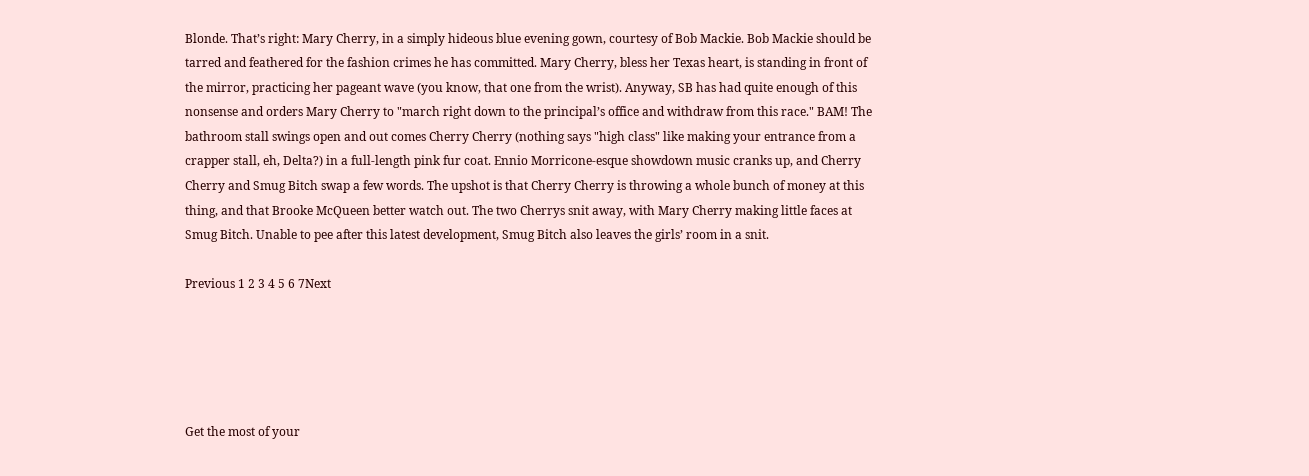Blonde. That’s right: Mary Cherry, in a simply hideous blue evening gown, courtesy of Bob Mackie. Bob Mackie should be tarred and feathered for the fashion crimes he has committed. Mary Cherry, bless her Texas heart, is standing in front of the mirror, practicing her pageant wave (you know, that one from the wrist). Anyway, SB has had quite enough of this nonsense and orders Mary Cherry to "march right down to the principal’s office and withdraw from this race." BAM! The bathroom stall swings open and out comes Cherry Cherry (nothing says "high class" like making your entrance from a crapper stall, eh, Delta?) in a full-length pink fur coat. Ennio Morricone-esque showdown music cranks up, and Cherry Cherry and Smug Bitch swap a few words. The upshot is that Cherry Cherry is throwing a whole bunch of money at this thing, and that Brooke McQueen better watch out. The two Cherrys snit away, with Mary Cherry making little faces at Smug Bitch. Unable to pee after this latest development, Smug Bitch also leaves the girls’ room in a snit.

Previous 1 2 3 4 5 6 7Next





Get the most of your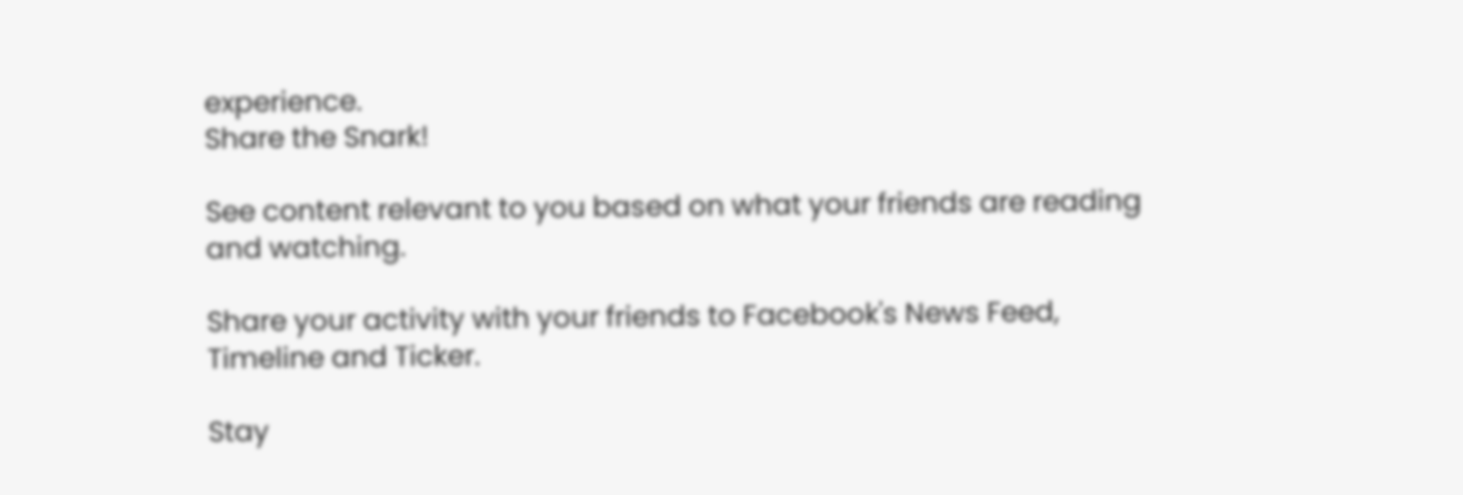experience.
Share the Snark!

See content relevant to you based on what your friends are reading and watching.

Share your activity with your friends to Facebook's News Feed, Timeline and Ticker.

Stay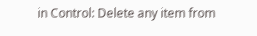in Control: Delete any item from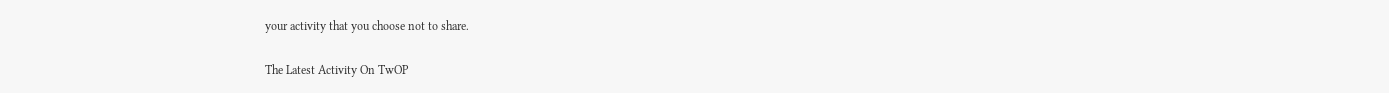your activity that you choose not to share.

The Latest Activity On TwOP